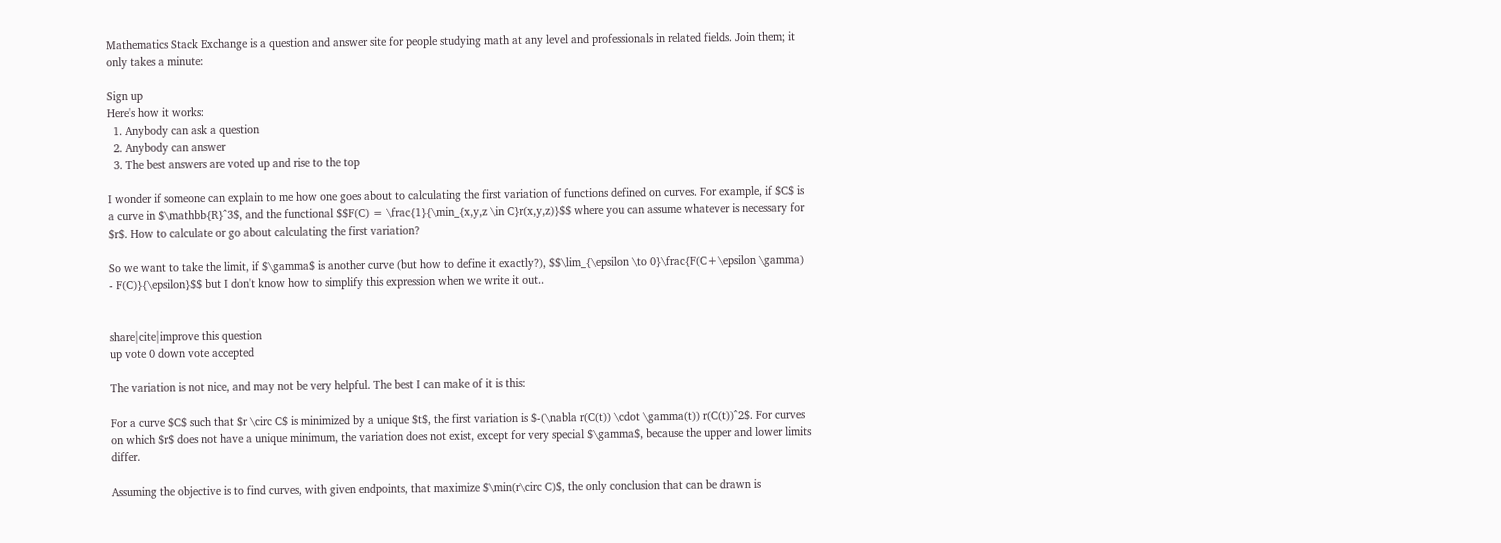Mathematics Stack Exchange is a question and answer site for people studying math at any level and professionals in related fields. Join them; it only takes a minute:

Sign up
Here's how it works:
  1. Anybody can ask a question
  2. Anybody can answer
  3. The best answers are voted up and rise to the top

I wonder if someone can explain to me how one goes about to calculating the first variation of functions defined on curves. For example, if $C$ is a curve in $\mathbb{R}^3$, and the functional $$F(C) = \frac{1}{\min_{x,y,z \in C}r(x,y,z)}$$ where you can assume whatever is necessary for $r$. How to calculate or go about calculating the first variation?

So we want to take the limit, if $\gamma$ is another curve (but how to define it exactly?), $$\lim_{\epsilon \to 0}\frac{F(C+\epsilon \gamma) - F(C)}{\epsilon}$$ but I don't know how to simplify this expression when we write it out..


share|cite|improve this question
up vote 0 down vote accepted

The variation is not nice, and may not be very helpful. The best I can make of it is this:

For a curve $C$ such that $r \circ C$ is minimized by a unique $t$, the first variation is $-(\nabla r(C(t)) \cdot \gamma(t)) r(C(t))^2$. For curves on which $r$ does not have a unique minimum, the variation does not exist, except for very special $\gamma$, because the upper and lower limits differ.

Assuming the objective is to find curves, with given endpoints, that maximize $\min(r\circ C)$, the only conclusion that can be drawn is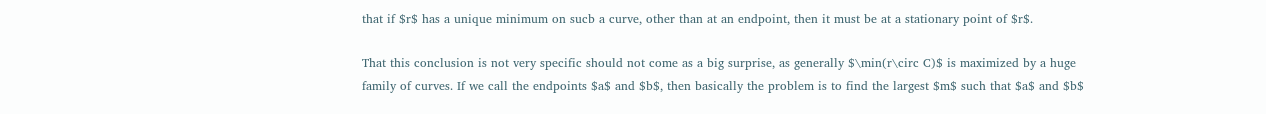that if $r$ has a unique minimum on sucb a curve, other than at an endpoint, then it must be at a stationary point of $r$.

That this conclusion is not very specific should not come as a big surprise, as generally $\min(r\circ C)$ is maximized by a huge family of curves. If we call the endpoints $a$ and $b$, then basically the problem is to find the largest $m$ such that $a$ and $b$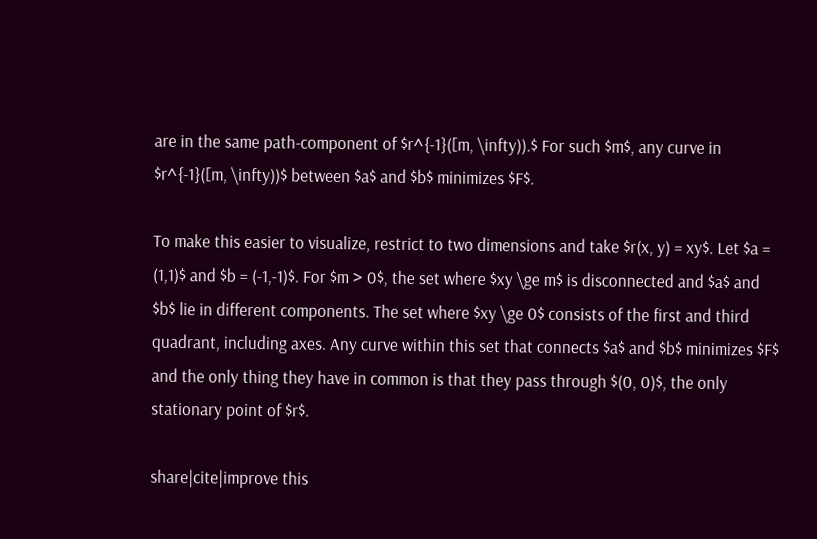are in the same path-component of $r^{-1}([m, \infty)).$ For such $m$, any curve in $r^{-1}([m, \infty))$ between $a$ and $b$ minimizes $F$.

To make this easier to visualize, restrict to two dimensions and take $r(x, y) = xy$. Let $a = (1,1)$ and $b = (-1,-1)$. For $m > 0$, the set where $xy \ge m$ is disconnected and $a$ and $b$ lie in different components. The set where $xy \ge 0$ consists of the first and third quadrant, including axes. Any curve within this set that connects $a$ and $b$ minimizes $F$ and the only thing they have in common is that they pass through $(0, 0)$, the only stationary point of $r$.

share|cite|improve this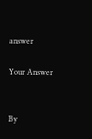answer

Your Answer


By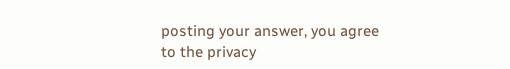posting your answer, you agree to the privacy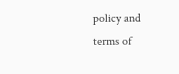policy and terms of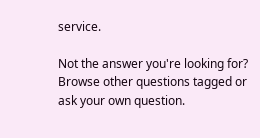service.

Not the answer you're looking for? Browse other questions tagged or ask your own question.